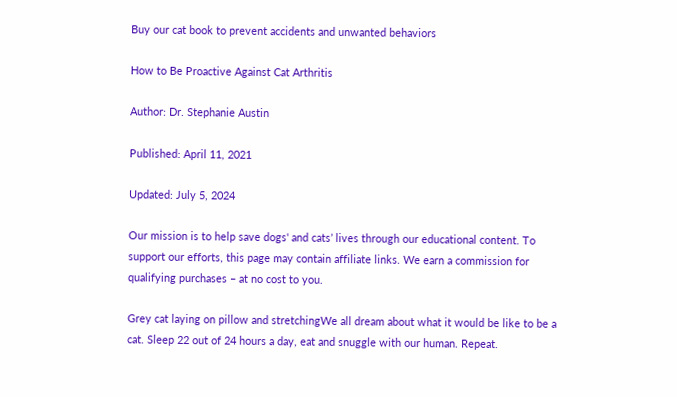Buy our cat book to prevent accidents and unwanted behaviors

How to Be Proactive Against Cat Arthritis

Author: Dr. Stephanie Austin

Published: April 11, 2021

Updated: July 5, 2024

Our mission is to help save dogs' and cats’ lives through our educational content. To support our efforts, this page may contain affiliate links. We earn a commission for qualifying purchases – at no cost to you.

Grey cat laying on pillow and stretchingWe all dream about what it would be like to be a cat. Sleep 22 out of 24 hours a day, eat and snuggle with our human. Repeat.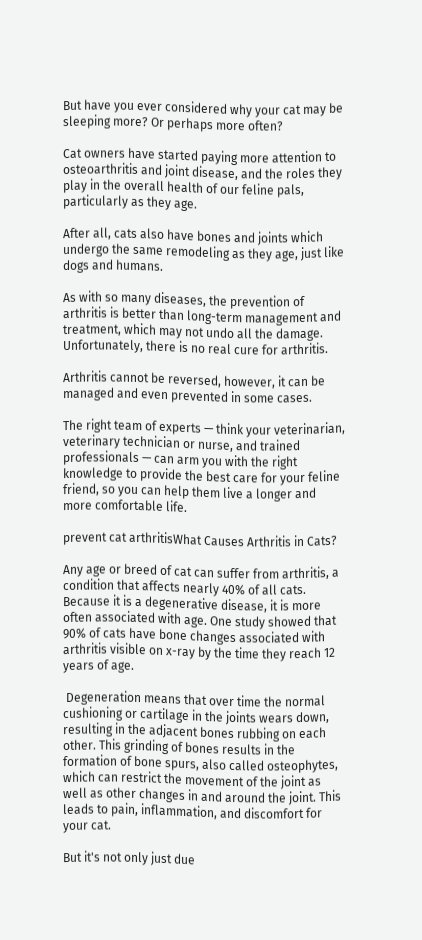But have you ever considered why your cat may be sleeping more? Or perhaps more often?

Cat owners have started paying more attention to osteoarthritis and joint disease, and the roles they play in the overall health of our feline pals, particularly as they age.

After all, cats also have bones and joints which undergo the same remodeling as they age, just like dogs and humans.

As with so many diseases, the prevention of arthritis is better than long-term management and treatment, which may not undo all the damage. Unfortunately, there is no real cure for arthritis.

Arthritis cannot be reversed, however, it can be managed and even prevented in some cases.

The right team of experts — think your veterinarian, veterinary technician or nurse, and trained professionals — can arm you with the right knowledge to provide the best care for your feline friend, so you can help them live a longer and more comfortable life.

prevent cat arthritisWhat Causes Arthritis in Cats?

Any age or breed of cat can suffer from arthritis, a condition that affects nearly 40% of all cats. Because it is a degenerative disease, it is more often associated with age. One study showed that 90% of cats have bone changes associated with arthritis visible on x-ray by the time they reach 12 years of age.

 Degeneration means that over time the normal cushioning or cartilage in the joints wears down, resulting in the adjacent bones rubbing on each other. This grinding of bones results in the formation of bone spurs, also called osteophytes, which can restrict the movement of the joint as well as other changes in and around the joint. This leads to pain, inflammation, and discomfort for your cat.

But it's not only just due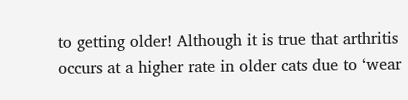to getting older! Although it is true that arthritis occurs at a higher rate in older cats due to ‘wear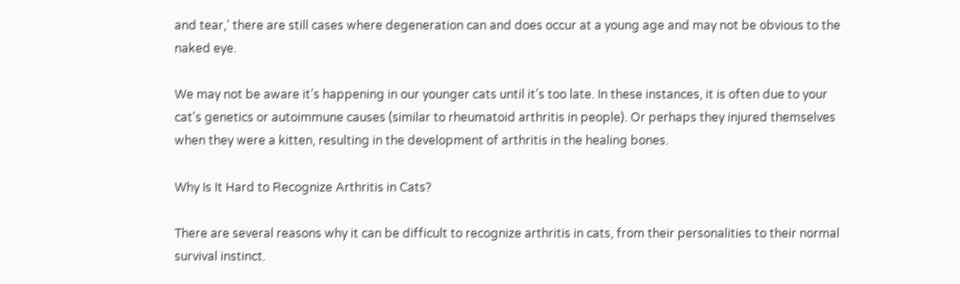and tear,’ there are still cases where degeneration can and does occur at a young age and may not be obvious to the naked eye.

We may not be aware it’s happening in our younger cats until it’s too late. In these instances, it is often due to your cat's genetics or autoimmune causes (similar to rheumatoid arthritis in people). Or perhaps they injured themselves when they were a kitten, resulting in the development of arthritis in the healing bones.

Why Is It Hard to Recognize Arthritis in Cats?

There are several reasons why it can be difficult to recognize arthritis in cats, from their personalities to their normal survival instinct.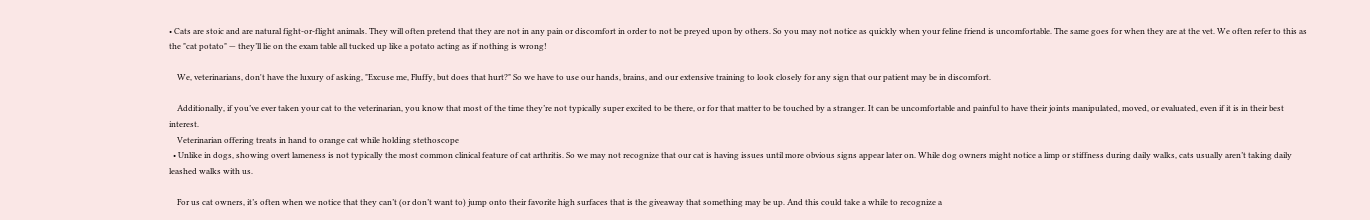• Cats are stoic and are natural fight-or-flight animals. They will often pretend that they are not in any pain or discomfort in order to not be preyed upon by others. So you may not notice as quickly when your feline friend is uncomfortable. The same goes for when they are at the vet. We often refer to this as the "cat potato" — they’ll lie on the exam table all tucked up like a potato acting as if nothing is wrong!

    We, veterinarians, don't have the luxury of asking, "Excuse me, Fluffy, but does that hurt?" So we have to use our hands, brains, and our extensive training to look closely for any sign that our patient may be in discomfort.

    Additionally, if you’ve ever taken your cat to the veterinarian, you know that most of the time they’re not typically super excited to be there, or for that matter to be touched by a stranger. It can be uncomfortable and painful to have their joints manipulated, moved, or evaluated, even if it is in their best interest.
    Veterinarian offering treats in hand to orange cat while holding stethoscope
  • Unlike in dogs, showing overt lameness is not typically the most common clinical feature of cat arthritis. So we may not recognize that our cat is having issues until more obvious signs appear later on. While dog owners might notice a limp or stiffness during daily walks, cats usually aren’t taking daily leashed walks with us.

    For us cat owners, it’s often when we notice that they can’t (or don’t want to) jump onto their favorite high surfaces that is the giveaway that something may be up. And this could take a while to recognize a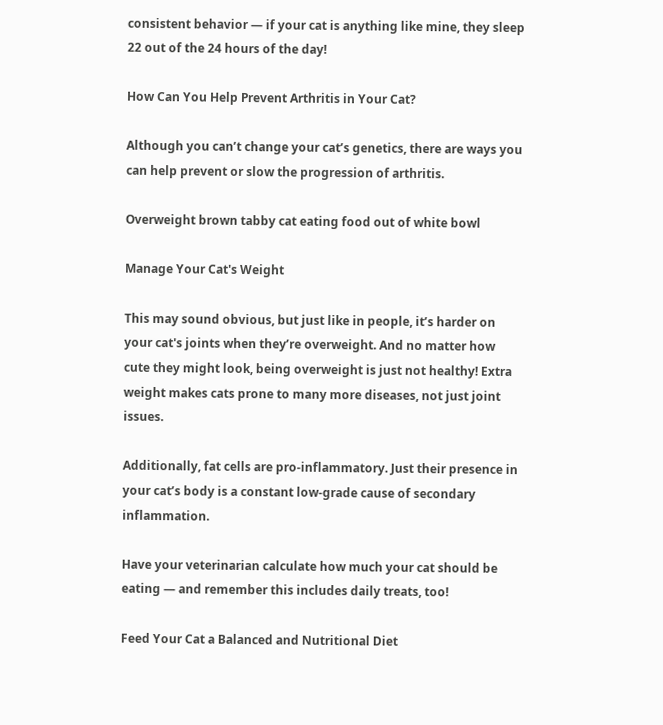consistent behavior — if your cat is anything like mine, they sleep 22 out of the 24 hours of the day!

How Can You Help Prevent Arthritis in Your Cat?

Although you can’t change your cat’s genetics, there are ways you can help prevent or slow the progression of arthritis.

Overweight brown tabby cat eating food out of white bowl

Manage Your Cat's Weight

This may sound obvious, but just like in people, it’s harder on your cat's joints when they’re overweight. And no matter how cute they might look, being overweight is just not healthy! Extra weight makes cats prone to many more diseases, not just joint issues.

Additionally, fat cells are pro-inflammatory. Just their presence in your cat’s body is a constant low-grade cause of secondary inflammation.

Have your veterinarian calculate how much your cat should be eating — and remember this includes daily treats, too!

Feed Your Cat a Balanced and Nutritional Diet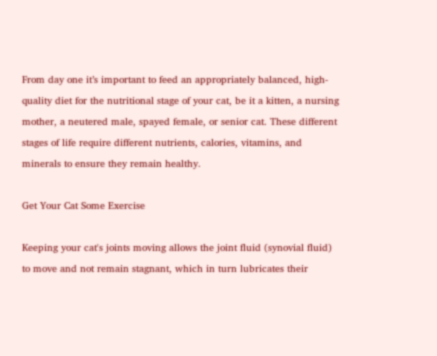From day one it’s important to feed an appropriately balanced, high-quality diet for the nutritional stage of your cat, be it a kitten, a nursing mother, a neutered male, spayed female, or senior cat. These different stages of life require different nutrients, calories, vitamins, and minerals to ensure they remain healthy.

Get Your Cat Some Exercise

Keeping your cat's joints moving allows the joint fluid (synovial fluid) to move and not remain stagnant, which in turn lubricates their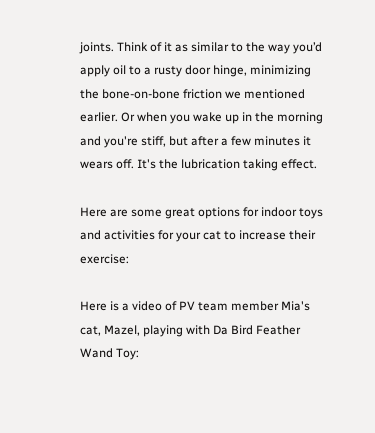joints. Think of it as similar to the way you’d apply oil to a rusty door hinge, minimizing the bone-on-bone friction we mentioned earlier. Or when you wake up in the morning and you're stiff, but after a few minutes it wears off. It's the lubrication taking effect.

Here are some great options for indoor toys and activities for your cat to increase their exercise:

Here is a video of PV team member Mia's cat, Mazel, playing with Da Bird Feather Wand Toy: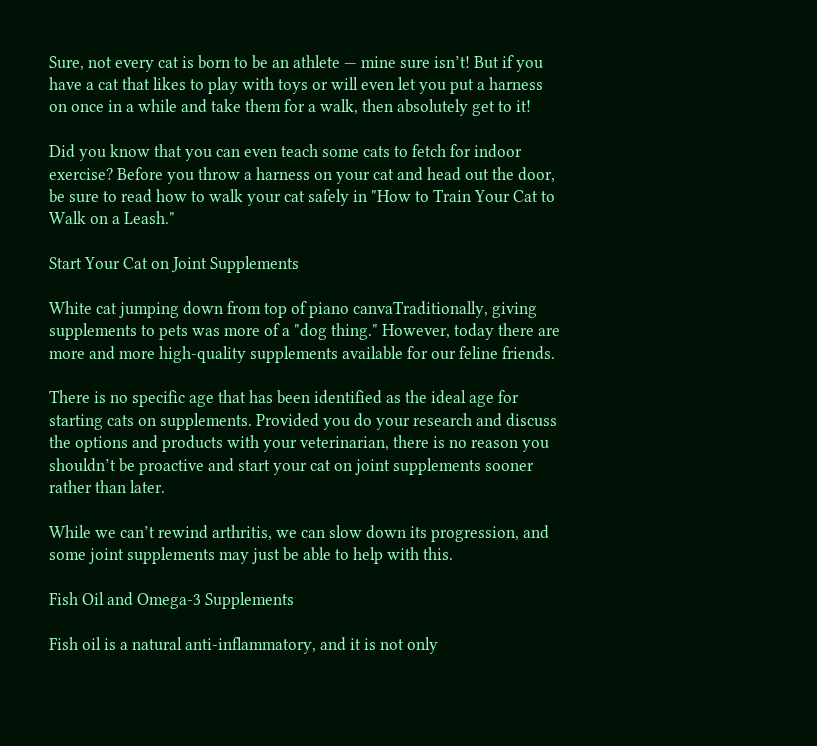Sure, not every cat is born to be an athlete — mine sure isn’t! But if you have a cat that likes to play with toys or will even let you put a harness on once in a while and take them for a walk, then absolutely get to it!

Did you know that you can even teach some cats to fetch for indoor exercise? Before you throw a harness on your cat and head out the door, be sure to read how to walk your cat safely in "How to Train Your Cat to Walk on a Leash."

Start Your Cat on Joint Supplements

White cat jumping down from top of piano canvaTraditionally, giving supplements to pets was more of a "dog thing." However, today there are more and more high-quality supplements available for our feline friends.

There is no specific age that has been identified as the ideal age for starting cats on supplements. Provided you do your research and discuss the options and products with your veterinarian, there is no reason you shouldn’t be proactive and start your cat on joint supplements sooner rather than later.

While we can’t rewind arthritis, we can slow down its progression, and some joint supplements may just be able to help with this.

Fish Oil and Omega-3 Supplements

Fish oil is a natural anti-inflammatory, and it is not only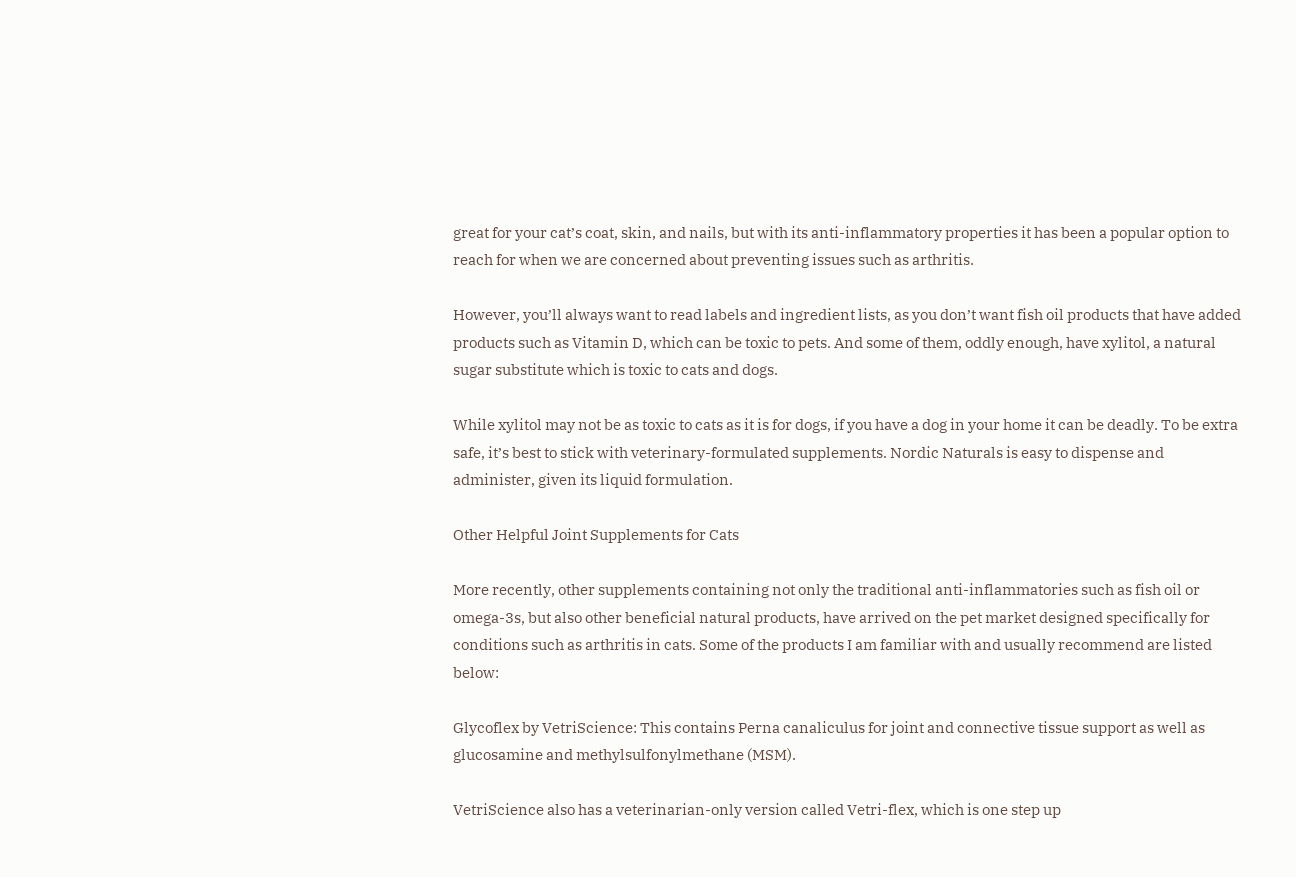great for your cat’s coat, skin, and nails, but with its anti-inflammatory properties it has been a popular option to reach for when we are concerned about preventing issues such as arthritis.

However, you’ll always want to read labels and ingredient lists, as you don’t want fish oil products that have added products such as Vitamin D, which can be toxic to pets. And some of them, oddly enough, have xylitol, a natural sugar substitute which is toxic to cats and dogs.

While xylitol may not be as toxic to cats as it is for dogs, if you have a dog in your home it can be deadly. To be extra safe, it’s best to stick with veterinary-formulated supplements. Nordic Naturals is easy to dispense and administer, given its liquid formulation.

Other Helpful Joint Supplements for Cats

More recently, other supplements containing not only the traditional anti-inflammatories such as fish oil or omega-3s, but also other beneficial natural products, have arrived on the pet market designed specifically for conditions such as arthritis in cats. Some of the products I am familiar with and usually recommend are listed below:

Glycoflex by VetriScience: This contains Perna canaliculus for joint and connective tissue support as well as glucosamine and methylsulfonylmethane (MSM).

VetriScience also has a veterinarian-only version called Vetri-flex, which is one step up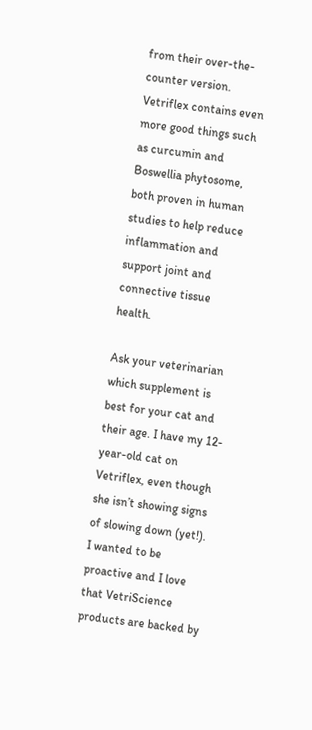from their over-the-counter version. Vetriflex contains even more good things such as curcumin and Boswellia phytosome, both proven in human studies to help reduce inflammation and support joint and connective tissue health.

Ask your veterinarian which supplement is best for your cat and their age. I have my 12-year-old cat on Vetriflex, even though she isn’t showing signs of slowing down (yet!). I wanted to be proactive and I love that VetriScience products are backed by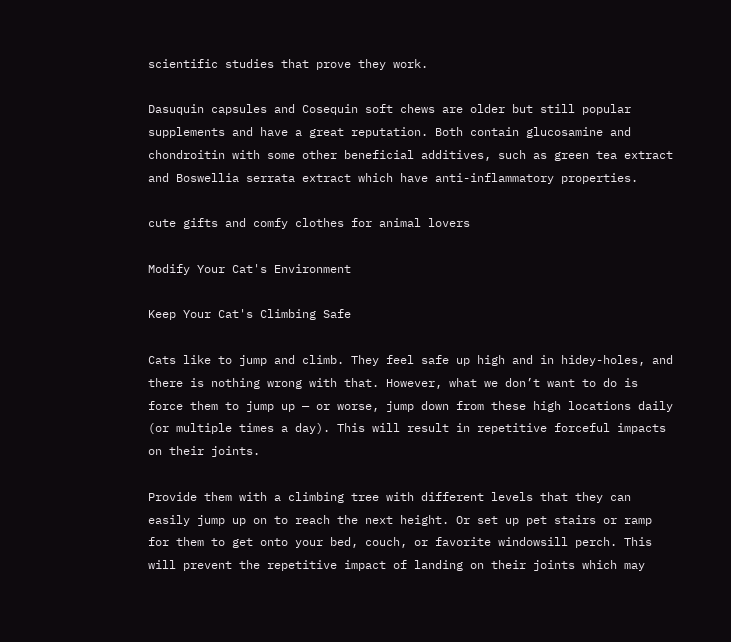scientific studies that prove they work.

Dasuquin capsules and Cosequin soft chews are older but still popular supplements and have a great reputation. Both contain glucosamine and chondroitin with some other beneficial additives, such as green tea extract and Boswellia serrata extract which have anti-inflammatory properties.

cute gifts and comfy clothes for animal lovers

Modify Your Cat's Environment

Keep Your Cat's Climbing Safe

Cats like to jump and climb. They feel safe up high and in hidey-holes, and there is nothing wrong with that. However, what we don’t want to do is force them to jump up — or worse, jump down from these high locations daily (or multiple times a day). This will result in repetitive forceful impacts on their joints.

Provide them with a climbing tree with different levels that they can easily jump up on to reach the next height. Or set up pet stairs or ramp for them to get onto your bed, couch, or favorite windowsill perch. This will prevent the repetitive impact of landing on their joints which may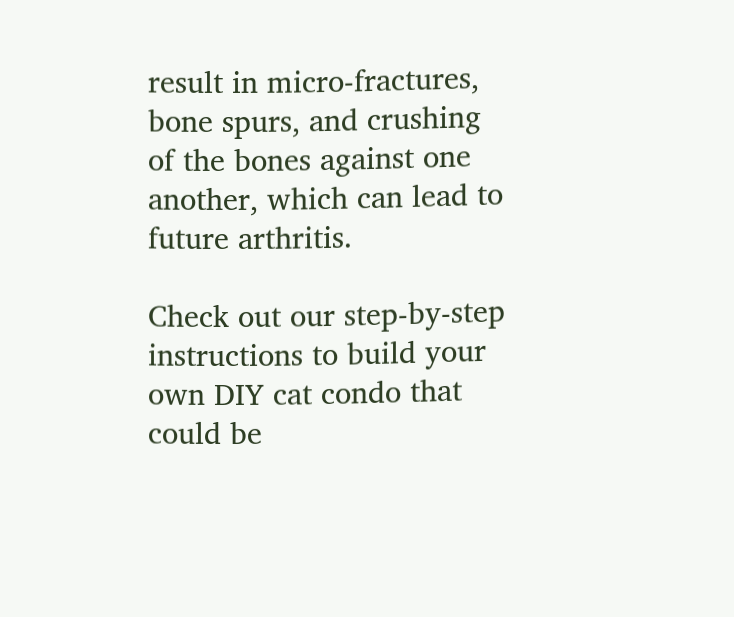result in micro-fractures, bone spurs, and crushing of the bones against one another, which can lead to future arthritis.

Check out our step-by-step instructions to build your own DIY cat condo that could be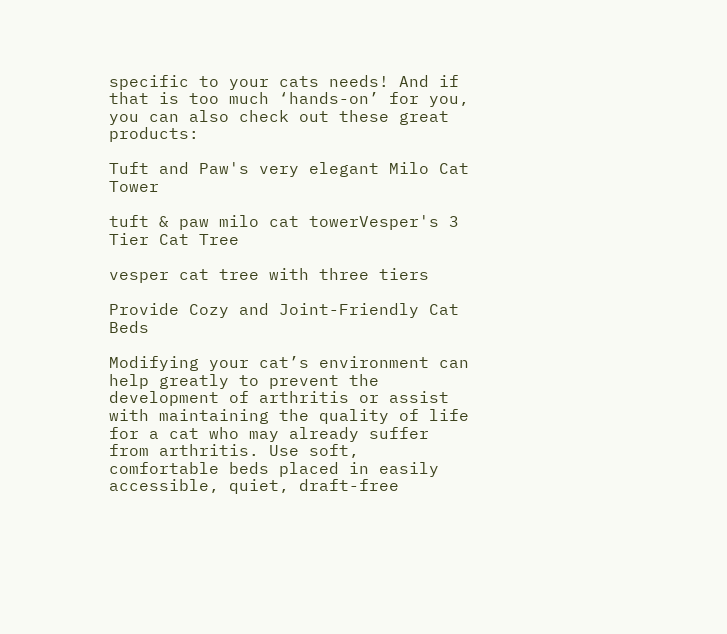specific to your cats needs! And if that is too much ‘hands-on’ for you, you can also check out these great products:

Tuft and Paw's very elegant Milo Cat Tower

tuft & paw milo cat towerVesper's 3 Tier Cat Tree

vesper cat tree with three tiers

Provide Cozy and Joint-Friendly Cat Beds

Modifying your cat’s environment can help greatly to prevent the development of arthritis or assist with maintaining the quality of life for a cat who may already suffer from arthritis. Use soft, comfortable beds placed in easily accessible, quiet, draft-free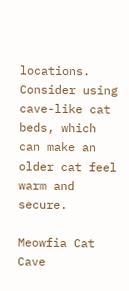locations. Consider using cave-like cat beds, which can make an older cat feel warm and secure.

Meowfia Cat Cave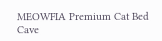MEOWFIA Premium Cat Bed Cave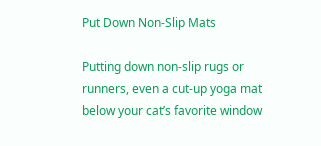Put Down Non-Slip Mats

Putting down non-slip rugs or runners, even a cut-up yoga mat below your cat’s favorite window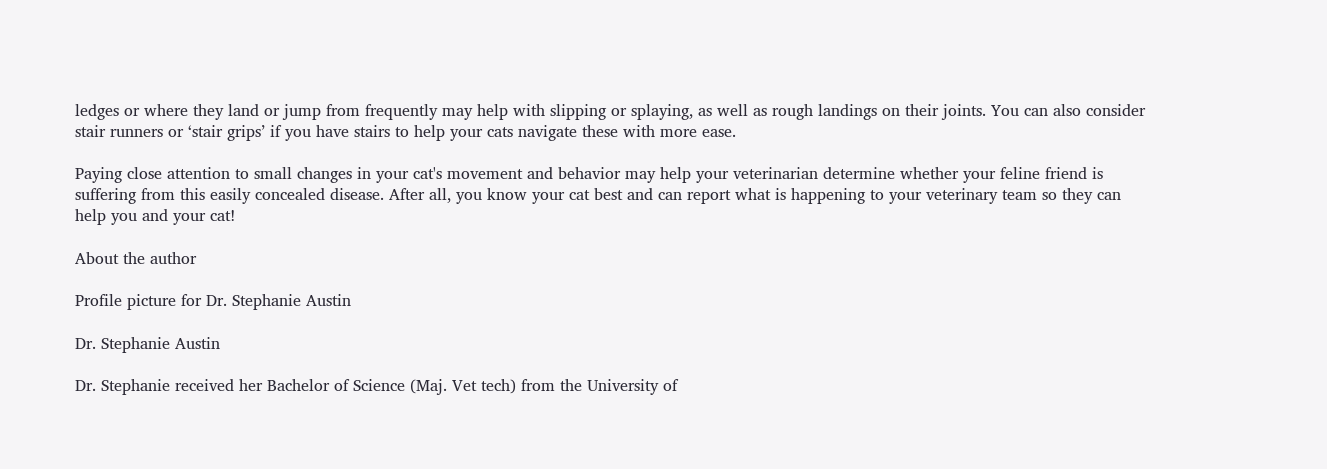ledges or where they land or jump from frequently may help with slipping or splaying, as well as rough landings on their joints. You can also consider stair runners or ‘stair grips’ if you have stairs to help your cats navigate these with more ease.

Paying close attention to small changes in your cat's movement and behavior may help your veterinarian determine whether your feline friend is suffering from this easily concealed disease. After all, you know your cat best and can report what is happening to your veterinary team so they can help you and your cat!

About the author

Profile picture for Dr. Stephanie Austin

Dr. Stephanie Austin

Dr. Stephanie received her Bachelor of Science (Maj. Vet tech) from the University of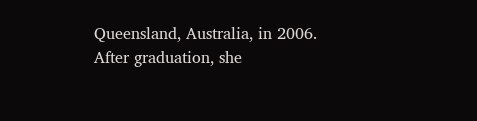Queensland, Australia, in 2006. After graduation, she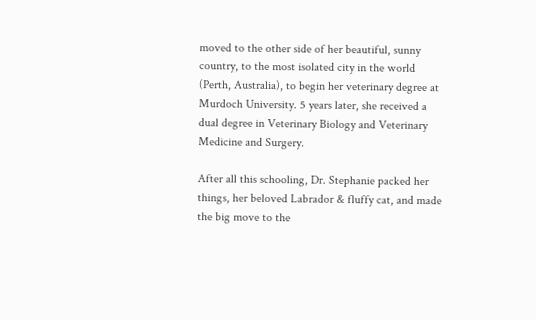moved to the other side of her beautiful, sunny country, to the most isolated city in the world (Perth, Australia), to begin her veterinary degree at Murdoch University. 5 years later, she received a dual degree in Veterinary Biology and Veterinary Medicine and Surgery.

After all this schooling, Dr. Stephanie packed her things, her beloved Labrador & fluffy cat, and made the big move to the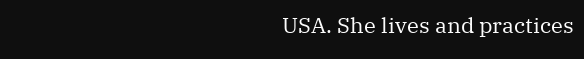USA. She lives and practices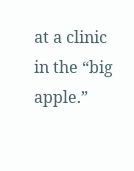at a clinic in the “big apple.”